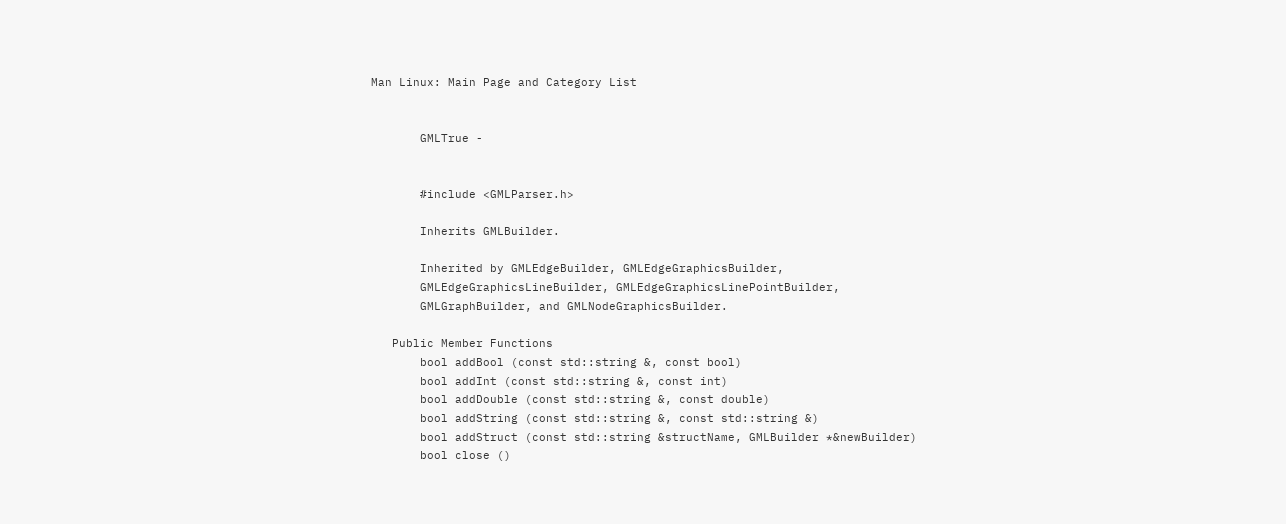Man Linux: Main Page and Category List


       GMLTrue -


       #include <GMLParser.h>

       Inherits GMLBuilder.

       Inherited by GMLEdgeBuilder, GMLEdgeGraphicsBuilder,
       GMLEdgeGraphicsLineBuilder, GMLEdgeGraphicsLinePointBuilder,
       GMLGraphBuilder, and GMLNodeGraphicsBuilder.

   Public Member Functions
       bool addBool (const std::string &, const bool)
       bool addInt (const std::string &, const int)
       bool addDouble (const std::string &, const double)
       bool addString (const std::string &, const std::string &)
       bool addStruct (const std::string &structName, GMLBuilder *&newBuilder)
       bool close ()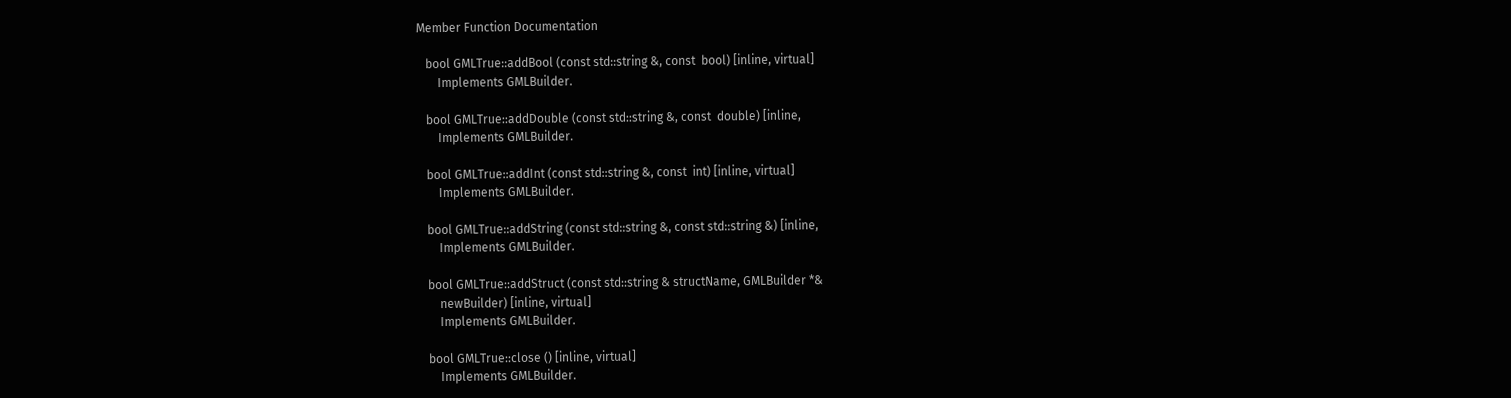Member Function Documentation

   bool GMLTrue::addBool (const std::string &, const  bool) [inline, virtual]
       Implements GMLBuilder.

   bool GMLTrue::addDouble (const std::string &, const  double) [inline,
       Implements GMLBuilder.

   bool GMLTrue::addInt (const std::string &, const  int) [inline, virtual]
       Implements GMLBuilder.

   bool GMLTrue::addString (const std::string &, const std::string &) [inline,
       Implements GMLBuilder.

   bool GMLTrue::addStruct (const std::string & structName, GMLBuilder *&
       newBuilder) [inline, virtual]
       Implements GMLBuilder.

   bool GMLTrue::close () [inline, virtual]
       Implements GMLBuilder.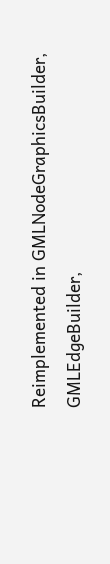Reimplemented in GMLNodeGraphicsBuilder, GMLEdgeBuilder,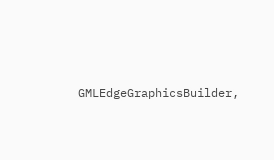GMLEdgeGraphicsBuilder,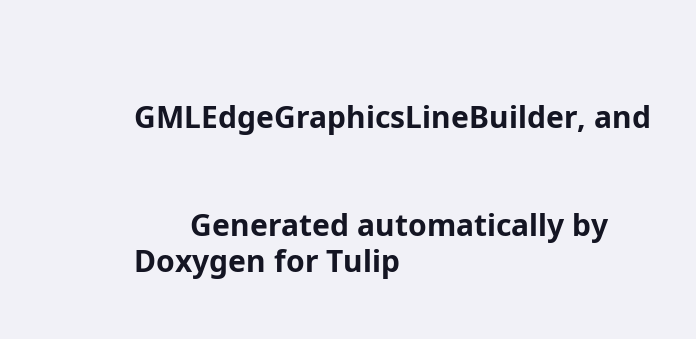GMLEdgeGraphicsLineBuilder, and


       Generated automatically by Doxygen for Tulip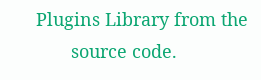Plugins Library from the
       source code.